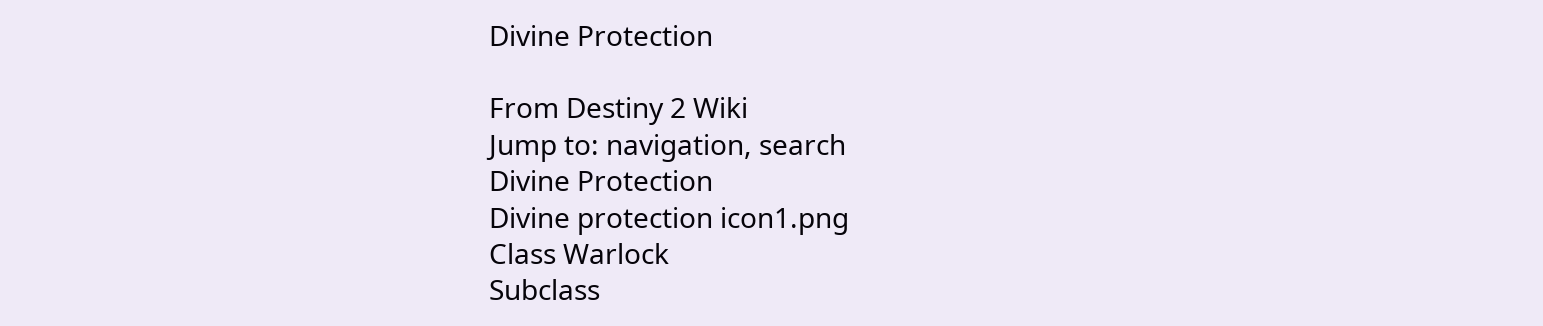Divine Protection

From Destiny 2 Wiki
Jump to: navigation, search
Divine Protection
Divine protection icon1.png
Class Warlock
Subclass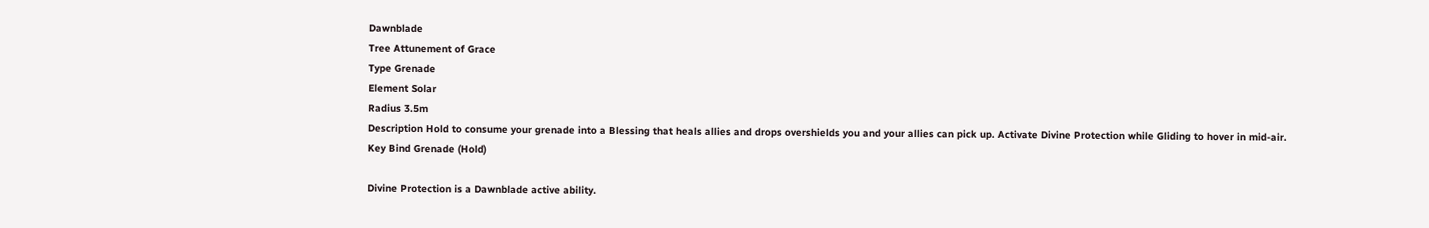Dawnblade
Tree Attunement of Grace
Type Grenade
Element Solar
Radius 3.5m
Description Hold to consume your grenade into a Blessing that heals allies and drops overshields you and your allies can pick up. Activate Divine Protection while Gliding to hover in mid-air.
Key Bind Grenade (Hold)

Divine Protection is a Dawnblade active ability.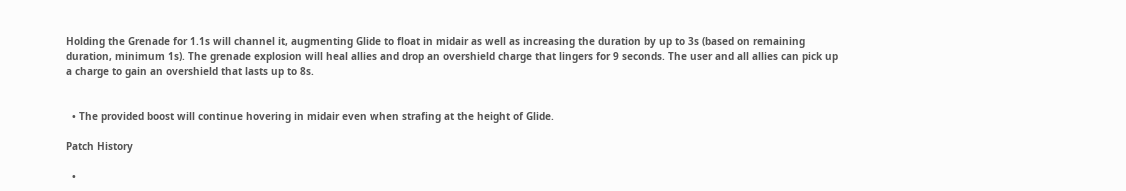Holding the Grenade for 1.1s will channel it, augmenting Glide to float in midair as well as increasing the duration by up to 3s (based on remaining duration, minimum 1s). The grenade explosion will heal allies and drop an overshield charge that lingers for 9 seconds. The user and all allies can pick up a charge to gain an overshield that lasts up to 8s.


  • The provided boost will continue hovering in midair even when strafing at the height of Glide.

Patch History

  •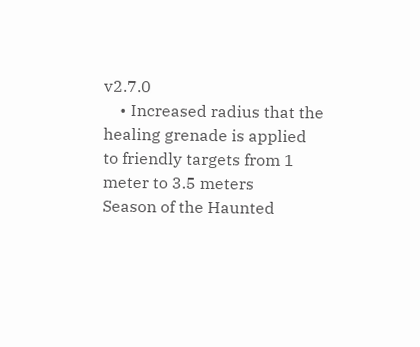v2.7.0
    • Increased radius that the healing grenade is applied to friendly targets from 1 meter to 3.5 meters
Season of the Haunted